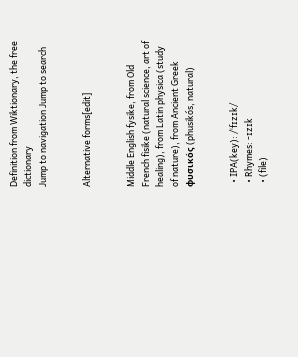Definition from Wiktionary, the free dictionary
Jump to navigation Jump to search


Alternative forms[edit]


Middle English fysike, from Old French fisike (natural science, art of healing), from Latin physica (study of nature), from Ancient Greek φυσικός (phusikós, natural)


  • IPA(key): /ˈfɪzɪk/
  • Rhymes: -ɪzɪk
  • (file)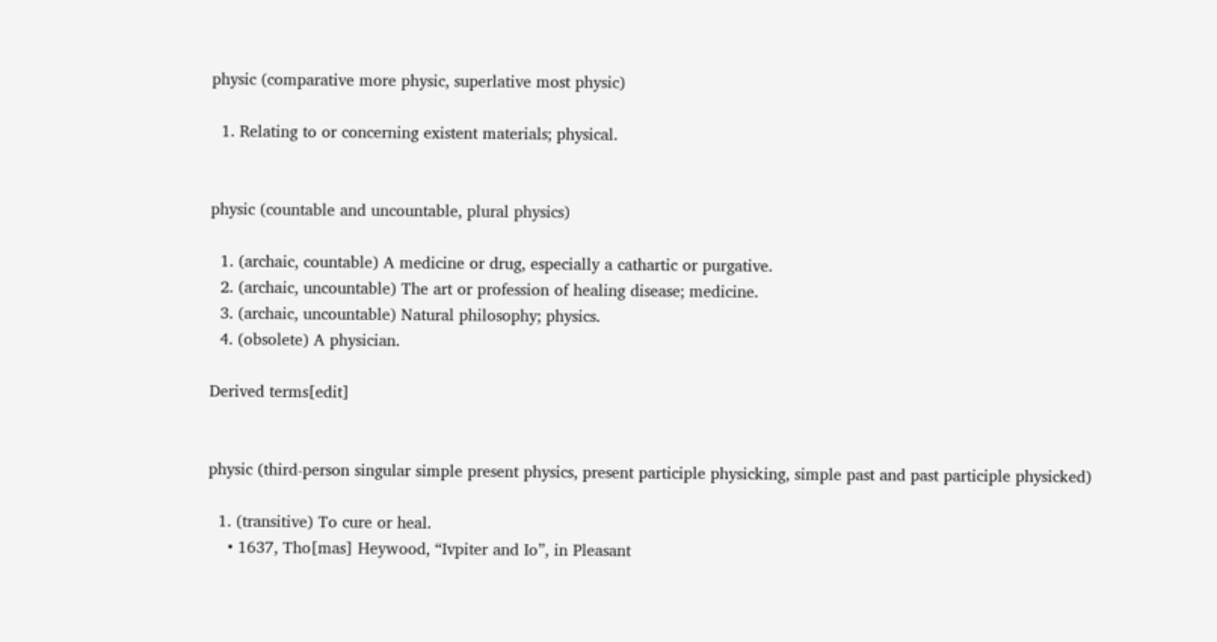physic (comparative more physic, superlative most physic)

  1. Relating to or concerning existent materials; physical.


physic (countable and uncountable, plural physics)

  1. (archaic, countable) A medicine or drug, especially a cathartic or purgative.
  2. (archaic, uncountable) The art or profession of healing disease; medicine.
  3. (archaic, uncountable) Natural philosophy; physics.
  4. (obsolete) A physician.

Derived terms[edit]


physic (third-person singular simple present physics, present participle physicking, simple past and past participle physicked)

  1. (transitive) To cure or heal.
    • 1637, Tho[mas] Heywood, “Ivpiter and Io”, in Pleasant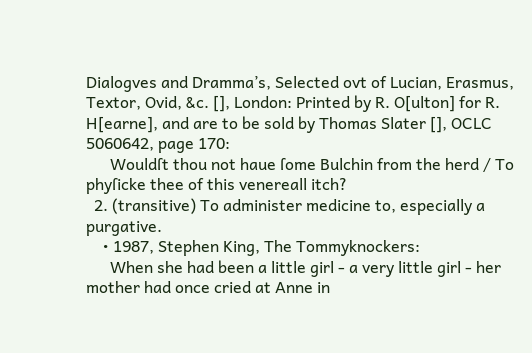Dialogves and Dramma’s, Selected ovt of Lucian, Erasmus, Textor, Ovid, &c. [], London: Printed by R. O[ulton] for R. H[earne], and are to be sold by Thomas Slater [], OCLC 5060642, page 170:
      Wouldſt thou not haue ſome Bulchin from the herd / To phyſicke thee of this venereall itch?
  2. (transitive) To administer medicine to, especially a purgative.
    • 1987, Stephen King, The Tommyknockers:
      When she had been a little girl - a very little girl - her mother had once cried at Anne in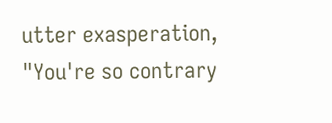utter exasperation, "You're so contrary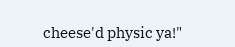cheese'd physic ya!"